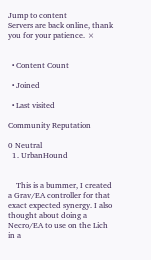Jump to content
Servers are back online, thank you for your patience. ×


  • Content Count

  • Joined

  • Last visited

Community Reputation

0 Neutral
  1. UrbanHound


    This is a bummer, I created a Grav/EA controller for that exact expected synergy. I also thought about doing a Necro/EA to use on the Lich in a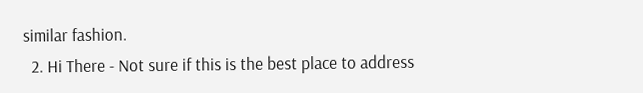similar fashion.
  2. Hi There - Not sure if this is the best place to address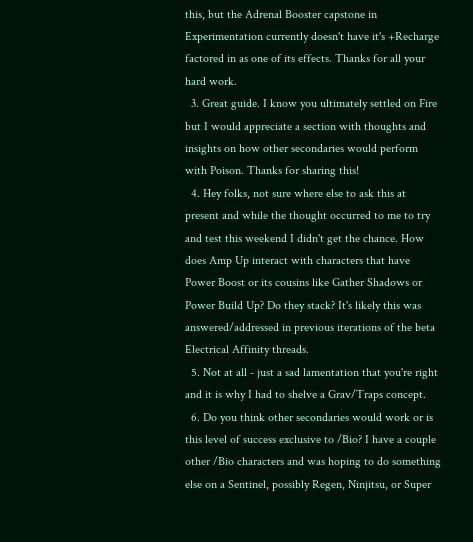this, but the Adrenal Booster capstone in Experimentation currently doesn't have it's +Recharge factored in as one of its effects. Thanks for all your hard work.
  3. Great guide. I know you ultimately settled on Fire but I would appreciate a section with thoughts and insights on how other secondaries would perform with Poison. Thanks for sharing this!
  4. Hey folks, not sure where else to ask this at present and while the thought occurred to me to try and test this weekend I didn't get the chance. How does Amp Up interact with characters that have Power Boost or its cousins like Gather Shadows or Power Build Up? Do they stack? It's likely this was answered/addressed in previous iterations of the beta Electrical Affinity threads.
  5. Not at all - just a sad lamentation that you're right and it is why I had to shelve a Grav/Traps concept.
  6. Do you think other secondaries would work or is this level of success exclusive to /Bio? I have a couple other /Bio characters and was hoping to do something else on a Sentinel, possibly Regen, Ninjitsu, or Super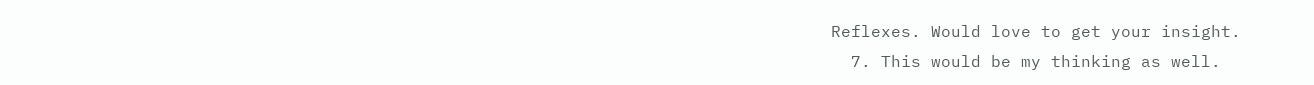Reflexes. Would love to get your insight.
  7. This would be my thinking as well.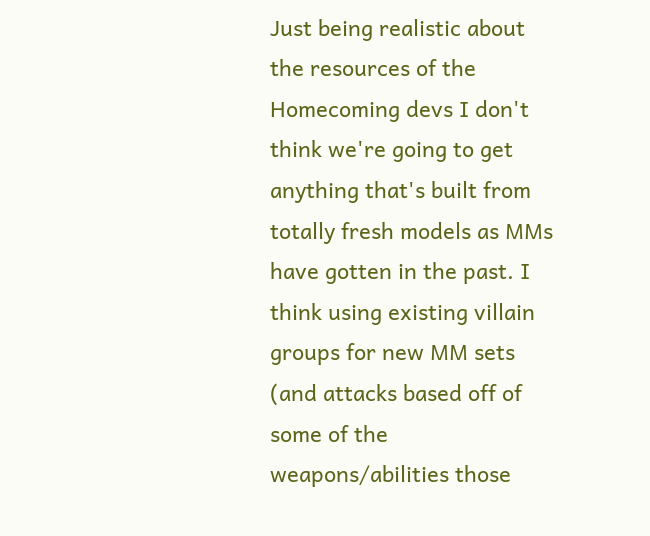Just being realistic about the resources of the Homecoming devs I don't think we're going to get anything that's built from totally fresh models as MMs have gotten in the past. I think using existing villain groups for new MM sets (and attacks based off of some of the weapons/abilities those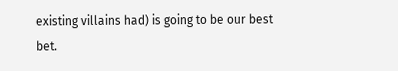existing villains had) is going to be our best bet.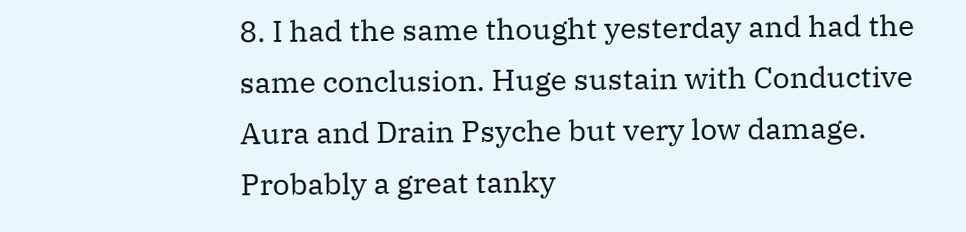8. I had the same thought yesterday and had the same conclusion. Huge sustain with Conductive Aura and Drain Psyche but very low damage. Probably a great tanky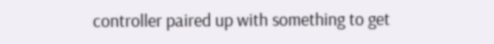controller paired up with something to get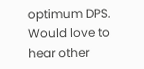optimum DPS. Would love to hear other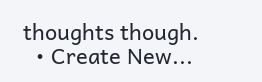thoughts though.
  • Create New...